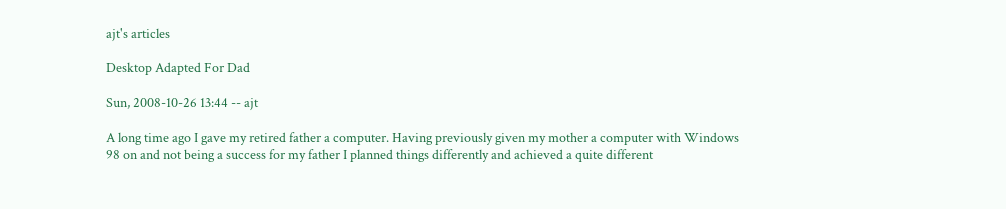ajt's articles

Desktop Adapted For Dad

Sun, 2008-10-26 13:44 -- ajt

A long time ago I gave my retired father a computer. Having previously given my mother a computer with Windows 98 on and not being a success for my father I planned things differently and achieved a quite different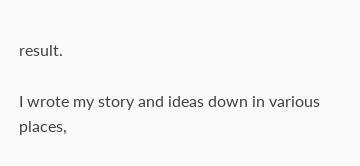result.

I wrote my story and ideas down in various places,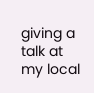giving a talk at my local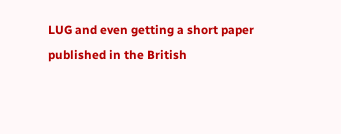LUG and even getting a short paper published in the British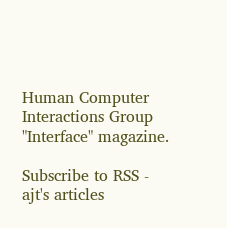Human Computer Interactions Group "Interface" magazine.

Subscribe to RSS - ajt's articles